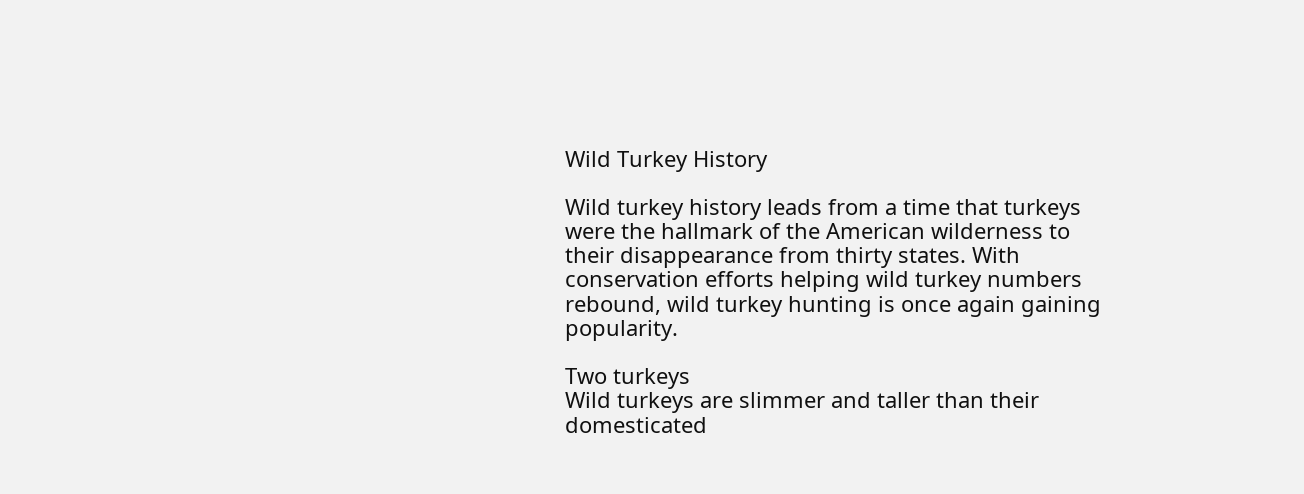Wild Turkey History

Wild turkey history leads from a time that turkeys were the hallmark of the American wilderness to their disappearance from thirty states. With conservation efforts helping wild turkey numbers rebound, wild turkey hunting is once again gaining popularity.

Two turkeys
Wild turkeys are slimmer and taller than their domesticated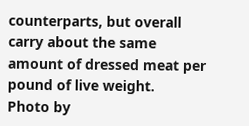counterparts, but overall carry about the same amount of dressed meat per pound of live weight.
Photo by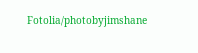Fotolia/photobyjimshane